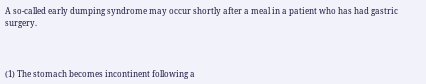A so-called early dumping syndrome may occur shortly after a meal in a patient who has had gastric surgery.



(1) The stomach becomes incontinent following a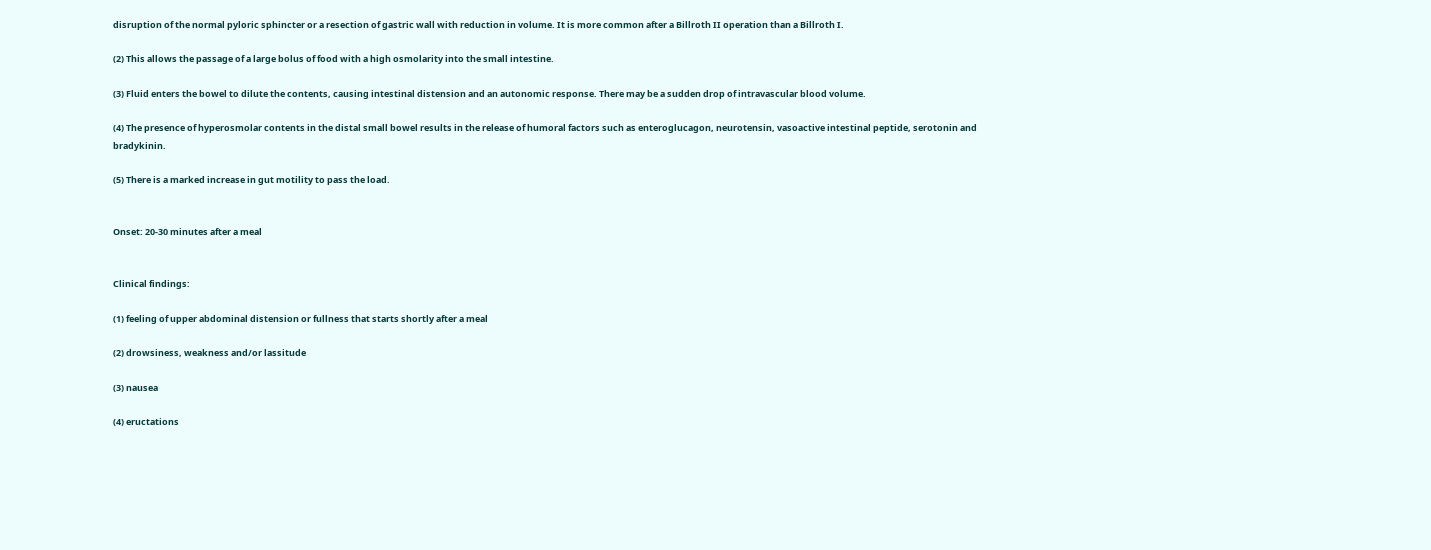disruption of the normal pyloric sphincter or a resection of gastric wall with reduction in volume. It is more common after a Billroth II operation than a Billroth I.

(2) This allows the passage of a large bolus of food with a high osmolarity into the small intestine.

(3) Fluid enters the bowel to dilute the contents, causing intestinal distension and an autonomic response. There may be a sudden drop of intravascular blood volume.

(4) The presence of hyperosmolar contents in the distal small bowel results in the release of humoral factors such as enteroglucagon, neurotensin, vasoactive intestinal peptide, serotonin and bradykinin.

(5) There is a marked increase in gut motility to pass the load.


Onset: 20-30 minutes after a meal


Clinical findings:

(1) feeling of upper abdominal distension or fullness that starts shortly after a meal

(2) drowsiness, weakness and/or lassitude

(3) nausea

(4) eructations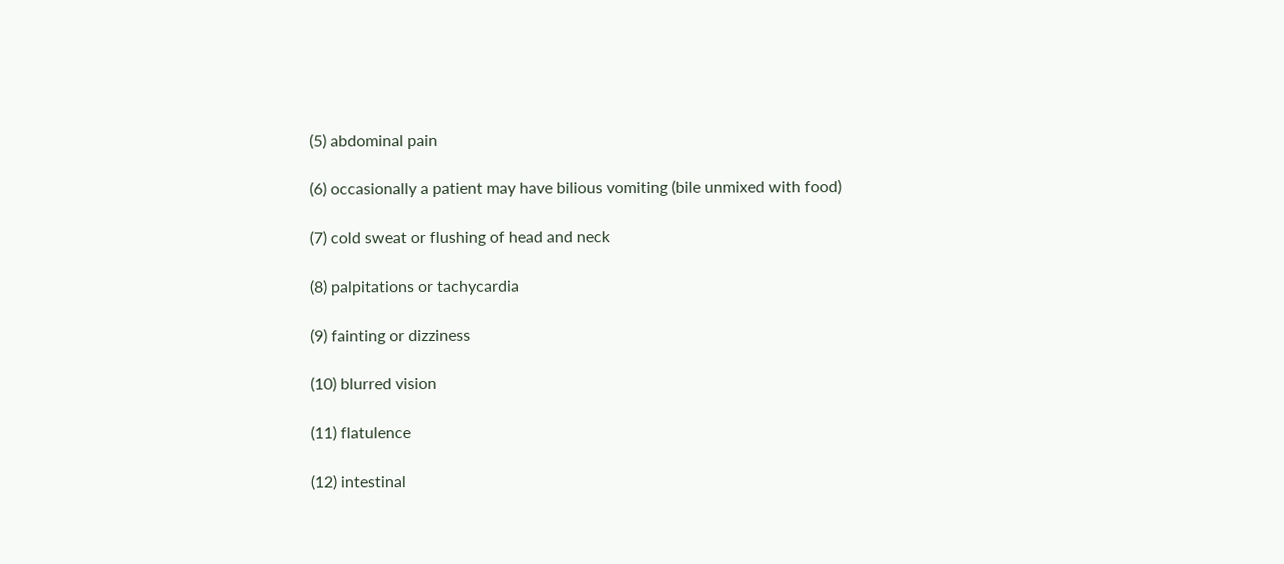(5) abdominal pain

(6) occasionally a patient may have bilious vomiting (bile unmixed with food)

(7) cold sweat or flushing of head and neck

(8) palpitations or tachycardia

(9) fainting or dizziness

(10) blurred vision

(11) flatulence

(12) intestinal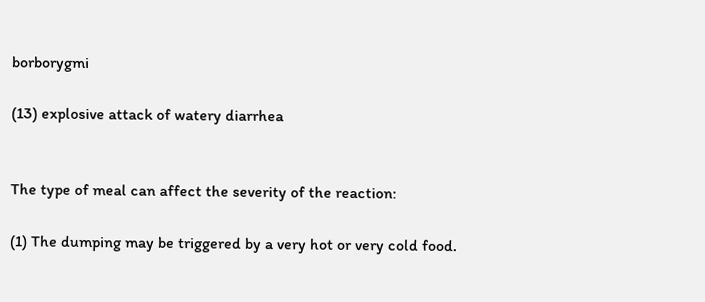borborygmi

(13) explosive attack of watery diarrhea


The type of meal can affect the severity of the reaction:

(1) The dumping may be triggered by a very hot or very cold food.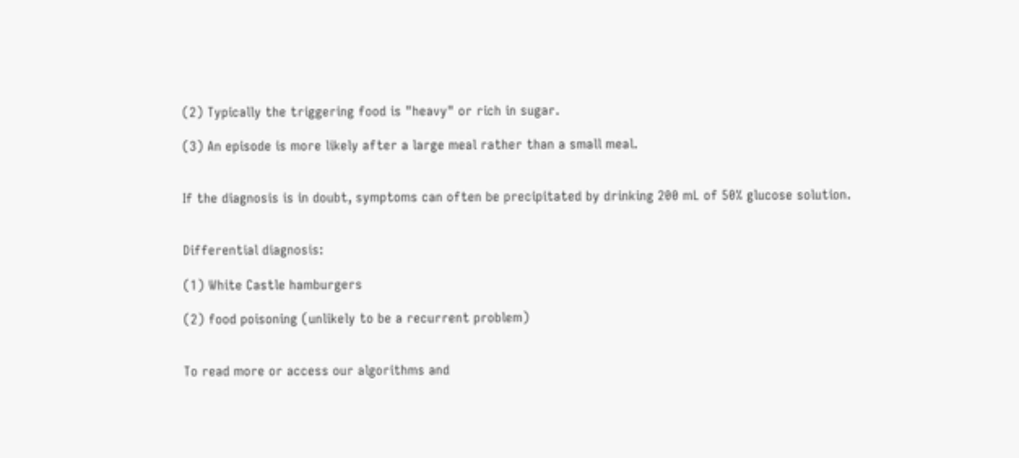(2) Typically the triggering food is "heavy" or rich in sugar.

(3) An episode is more likely after a large meal rather than a small meal.


If the diagnosis is in doubt, symptoms can often be precipitated by drinking 200 mL of 50% glucose solution.


Differential diagnosis:

(1) White Castle hamburgers

(2) food poisoning (unlikely to be a recurrent problem)


To read more or access our algorithms and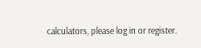calculators, please log in or register.